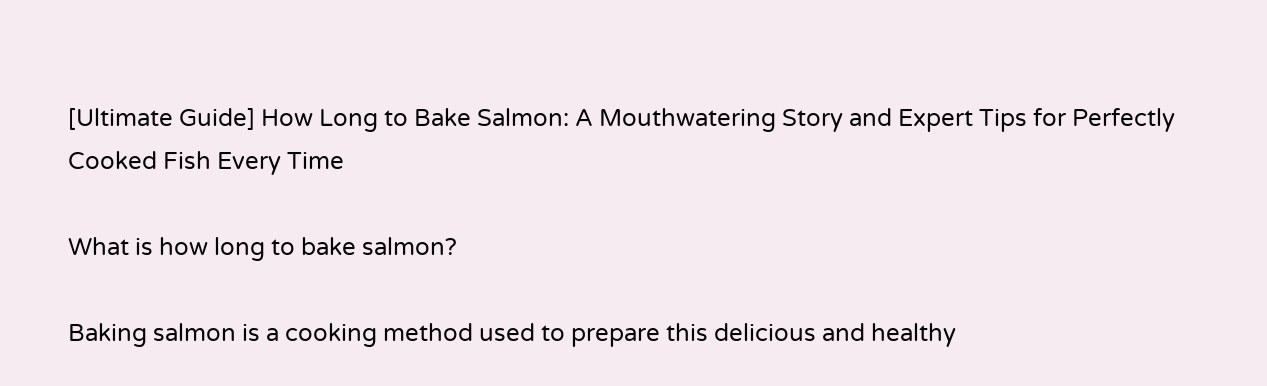[Ultimate Guide] How Long to Bake Salmon: A Mouthwatering Story and Expert Tips for Perfectly Cooked Fish Every Time

What is how long to bake salmon?

Baking salmon is a cooking method used to prepare this delicious and healthy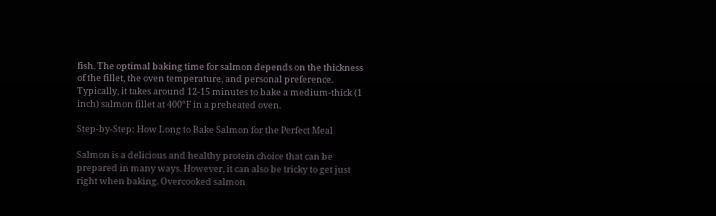fish. The optimal baking time for salmon depends on the thickness of the fillet, the oven temperature, and personal preference. Typically, it takes around 12-15 minutes to bake a medium-thick (1 inch) salmon fillet at 400°F in a preheated oven.

Step-by-Step: How Long to Bake Salmon for the Perfect Meal

Salmon is a delicious and healthy protein choice that can be prepared in many ways. However, it can also be tricky to get just right when baking. Overcooked salmon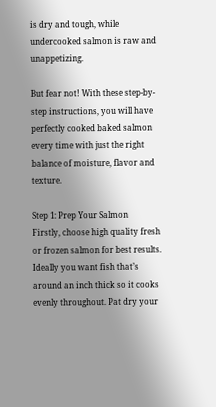is dry and tough, while undercooked salmon is raw and unappetizing.

But fear not! With these step-by-step instructions, you will have perfectly cooked baked salmon every time with just the right balance of moisture, flavor and texture.

Step 1: Prep Your Salmon
Firstly, choose high quality fresh or frozen salmon for best results. Ideally you want fish that’s around an inch thick so it cooks evenly throughout. Pat dry your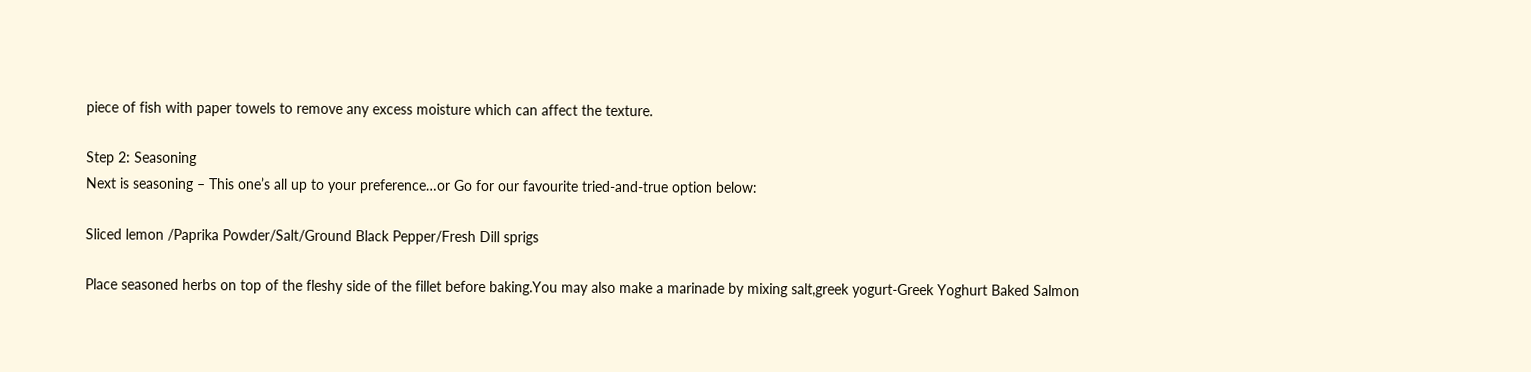piece of fish with paper towels to remove any excess moisture which can affect the texture.

Step 2: Seasoning
Next is seasoning – This one’s all up to your preference…or Go for our favourite tried-and-true option below:

Sliced lemon /Paprika Powder/Salt/Ground Black Pepper/Fresh Dill sprigs

Place seasoned herbs on top of the fleshy side of the fillet before baking.You may also make a marinade by mixing salt,greek yogurt-Greek Yoghurt Baked Salmon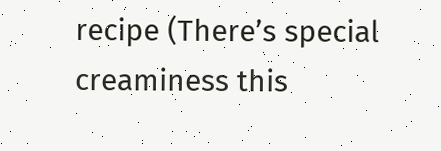recipe (There’s special creaminess this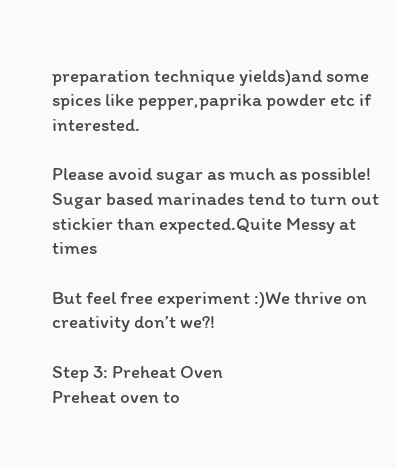preparation technique yields)and some spices like pepper,paprika powder etc if interested.

Please avoid sugar as much as possible! Sugar based marinades tend to turn out stickier than expected.Quite Messy at times

But feel free experiment :)We thrive on creativity don’t we?!

Step 3: Preheat Oven
Preheat oven to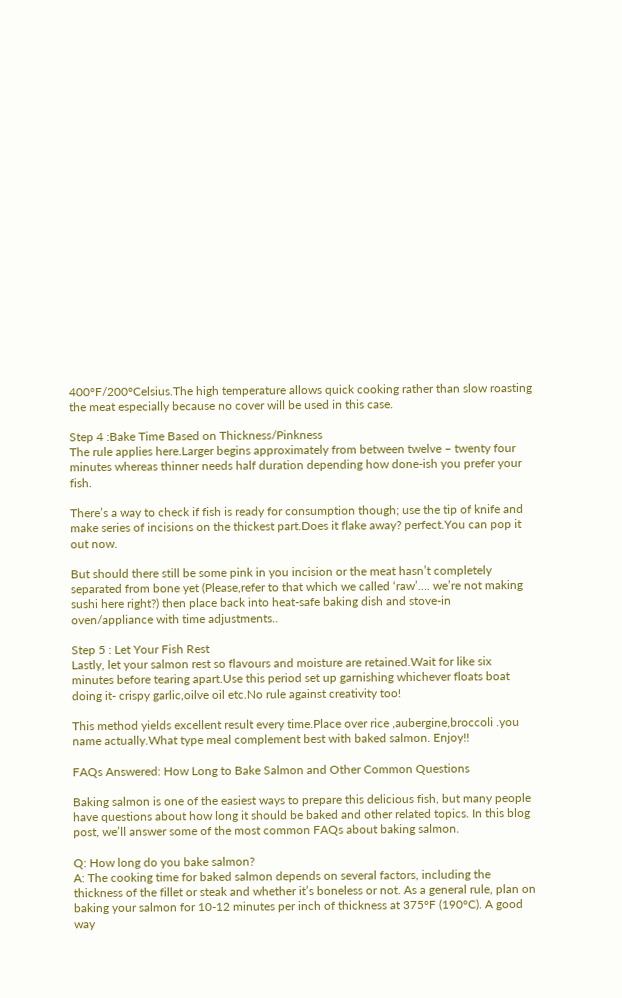400°F/200°Celsius.The high temperature allows quick cooking rather than slow roasting the meat especially because no cover will be used in this case.

Step 4 :Bake Time Based on Thickness/Pinkness
The rule applies here.Larger begins approximately from between twelve – twenty four minutes whereas thinner needs half duration depending how done-ish you prefer your fish.

There’s a way to check if fish is ready for consumption though; use the tip of knife and make series of incisions on the thickest part.Does it flake away? perfect.You can pop it out now.

But should there still be some pink in you incision or the meat hasn’t completely separated from bone yet (Please,refer to that which we called ‘raw’…. we’re not making sushi here right?) then place back into heat-safe baking dish and stove-in oven/appliance with time adjustments..

Step 5 : Let Your Fish Rest
Lastly, let your salmon rest so flavours and moisture are retained.Wait for like six minutes before tearing apart.Use this period set up garnishing whichever floats boat doing it- crispy garlic,oilve oil etc.No rule against creativity too!

This method yields excellent result every time.Place over rice ,aubergine,broccoli .you name actually.What type meal complement best with baked salmon. Enjoy!!

FAQs Answered: How Long to Bake Salmon and Other Common Questions

Baking salmon is one of the easiest ways to prepare this delicious fish, but many people have questions about how long it should be baked and other related topics. In this blog post, we’ll answer some of the most common FAQs about baking salmon.

Q: How long do you bake salmon?
A: The cooking time for baked salmon depends on several factors, including the thickness of the fillet or steak and whether it’s boneless or not. As a general rule, plan on baking your salmon for 10-12 minutes per inch of thickness at 375°F (190°C). A good way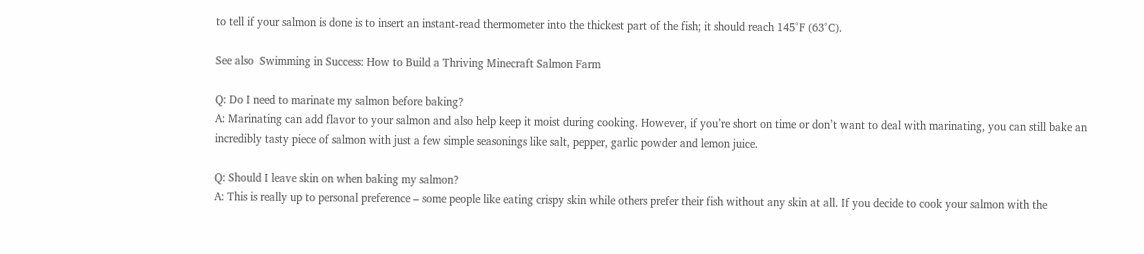to tell if your salmon is done is to insert an instant-read thermometer into the thickest part of the fish; it should reach 145°F (63°C).

See also  Swimming in Success: How to Build a Thriving Minecraft Salmon Farm

Q: Do I need to marinate my salmon before baking?
A: Marinating can add flavor to your salmon and also help keep it moist during cooking. However, if you’re short on time or don’t want to deal with marinating, you can still bake an incredibly tasty piece of salmon with just a few simple seasonings like salt, pepper, garlic powder and lemon juice.

Q: Should I leave skin on when baking my salmon?
A: This is really up to personal preference – some people like eating crispy skin while others prefer their fish without any skin at all. If you decide to cook your salmon with the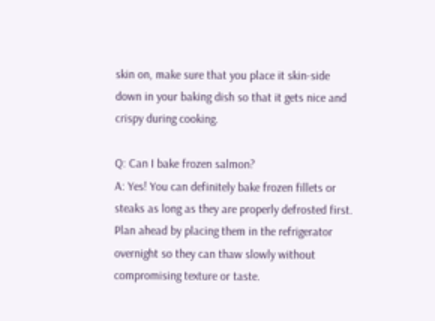skin on, make sure that you place it skin-side down in your baking dish so that it gets nice and crispy during cooking.

Q: Can I bake frozen salmon?
A: Yes! You can definitely bake frozen fillets or steaks as long as they are properly defrosted first. Plan ahead by placing them in the refrigerator overnight so they can thaw slowly without compromising texture or taste.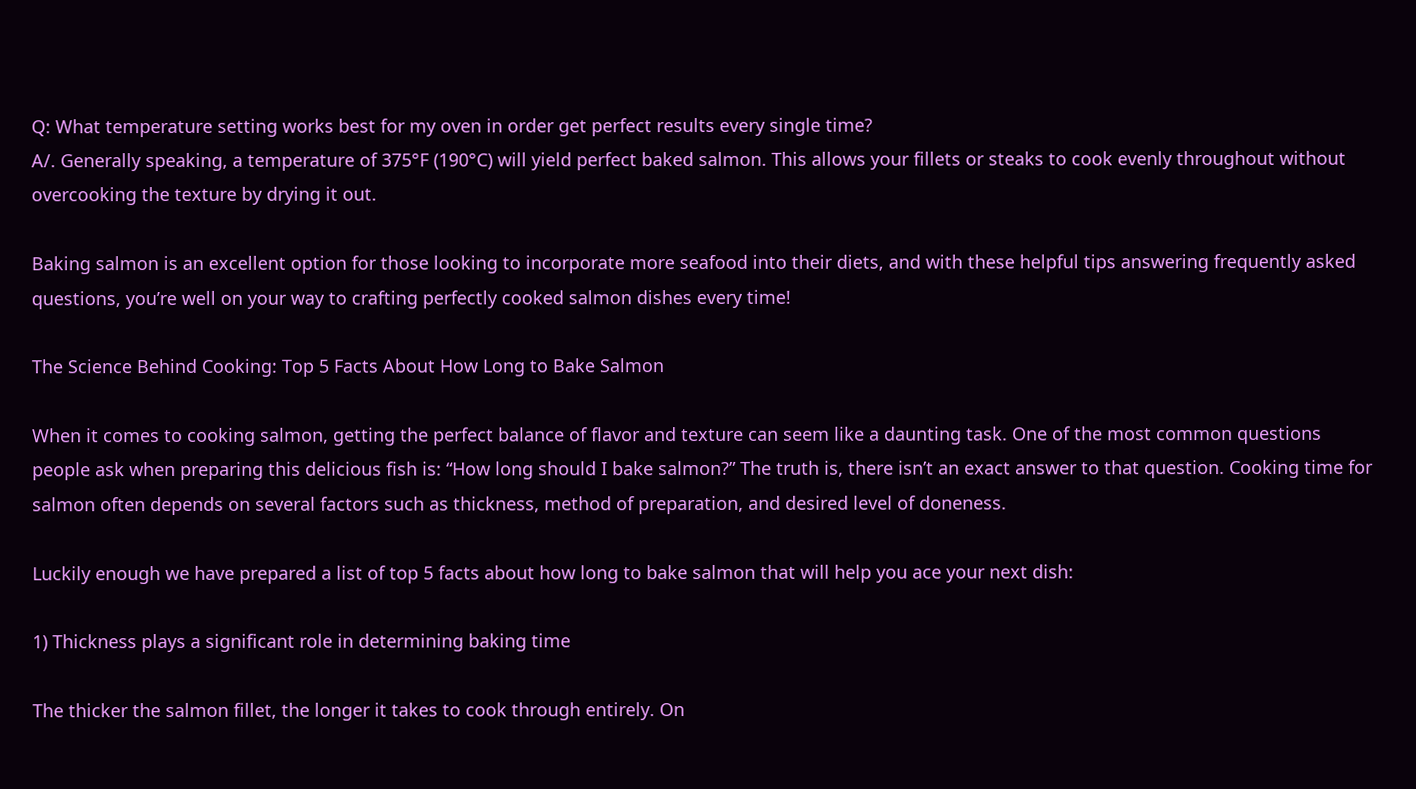Q: What temperature setting works best for my oven in order get perfect results every single time?
A/. Generally speaking, a temperature of 375°F (190°C) will yield perfect baked salmon. This allows your fillets or steaks to cook evenly throughout without overcooking the texture by drying it out.

Baking salmon is an excellent option for those looking to incorporate more seafood into their diets, and with these helpful tips answering frequently asked questions, you’re well on your way to crafting perfectly cooked salmon dishes every time!

The Science Behind Cooking: Top 5 Facts About How Long to Bake Salmon

When it comes to cooking salmon, getting the perfect balance of flavor and texture can seem like a daunting task. One of the most common questions people ask when preparing this delicious fish is: “How long should I bake salmon?” The truth is, there isn’t an exact answer to that question. Cooking time for salmon often depends on several factors such as thickness, method of preparation, and desired level of doneness.

Luckily enough we have prepared a list of top 5 facts about how long to bake salmon that will help you ace your next dish:

1) Thickness plays a significant role in determining baking time

The thicker the salmon fillet, the longer it takes to cook through entirely. On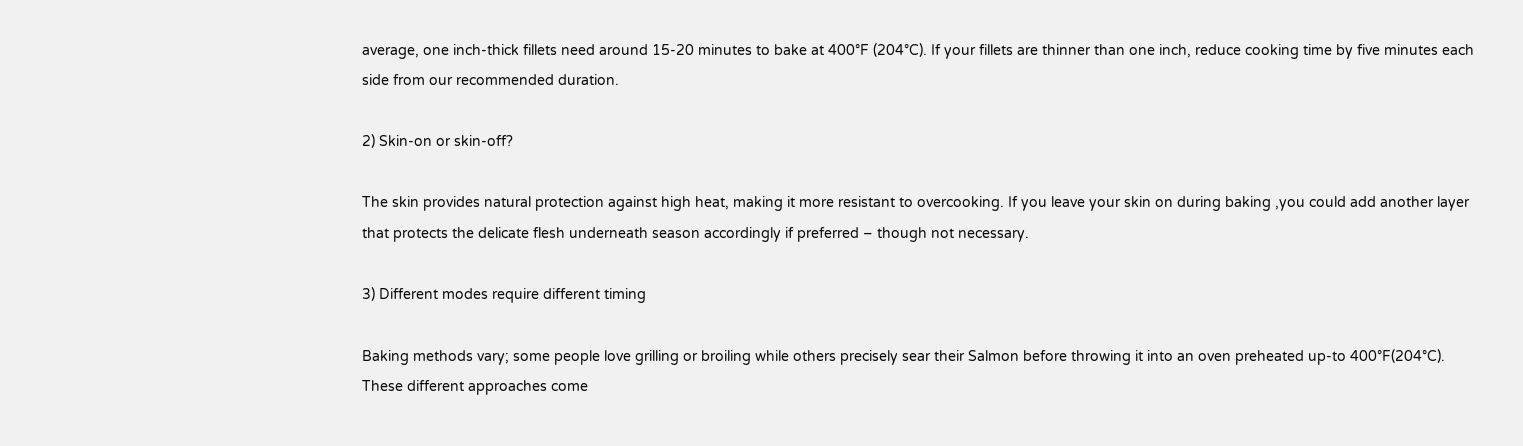average, one inch-thick fillets need around 15-20 minutes to bake at 400°F (204°C). If your fillets are thinner than one inch, reduce cooking time by five minutes each side from our recommended duration.

2) Skin-on or skin-off?

The skin provides natural protection against high heat, making it more resistant to overcooking. If you leave your skin on during baking ,you could add another layer that protects the delicate flesh underneath season accordingly if preferred – though not necessary.

3) Different modes require different timing

Baking methods vary; some people love grilling or broiling while others precisely sear their Salmon before throwing it into an oven preheated up-to 400°F(204°C). These different approaches come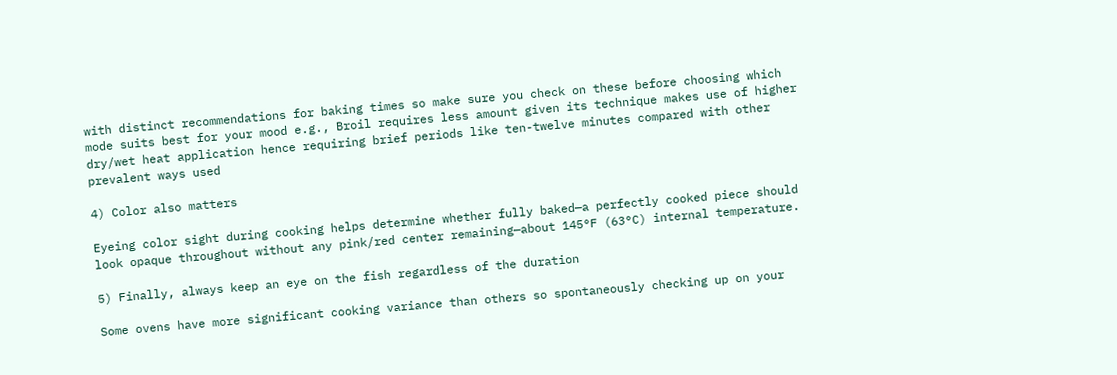with distinct recommendations for baking times so make sure you check on these before choosing which mode suits best for your mood e.g., Broil requires less amount given its technique makes use of higher dry/wet heat application hence requiring brief periods like ten-twelve minutes compared with other prevalent ways used

4) Color also matters

Eyeing color sight during cooking helps determine whether fully baked—a perfectly cooked piece should look opaque throughout without any pink/red center remaining—about 145°F (63°C) internal temperature.

5) Finally, always keep an eye on the fish regardless of the duration

Some ovens have more significant cooking variance than others so spontaneously checking up on your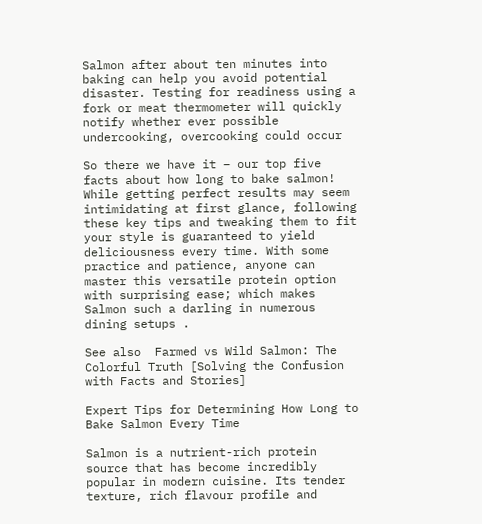Salmon after about ten minutes into baking can help you avoid potential disaster. Testing for readiness using a fork or meat thermometer will quickly notify whether ever possible undercooking, overcooking could occur

So there we have it – our top five facts about how long to bake salmon! While getting perfect results may seem intimidating at first glance, following these key tips and tweaking them to fit your style is guaranteed to yield deliciousness every time. With some practice and patience, anyone can master this versatile protein option with surprising ease; which makes Salmon such a darling in numerous dining setups .

See also  Farmed vs Wild Salmon: The Colorful Truth [Solving the Confusion with Facts and Stories]

Expert Tips for Determining How Long to Bake Salmon Every Time

Salmon is a nutrient-rich protein source that has become incredibly popular in modern cuisine. Its tender texture, rich flavour profile and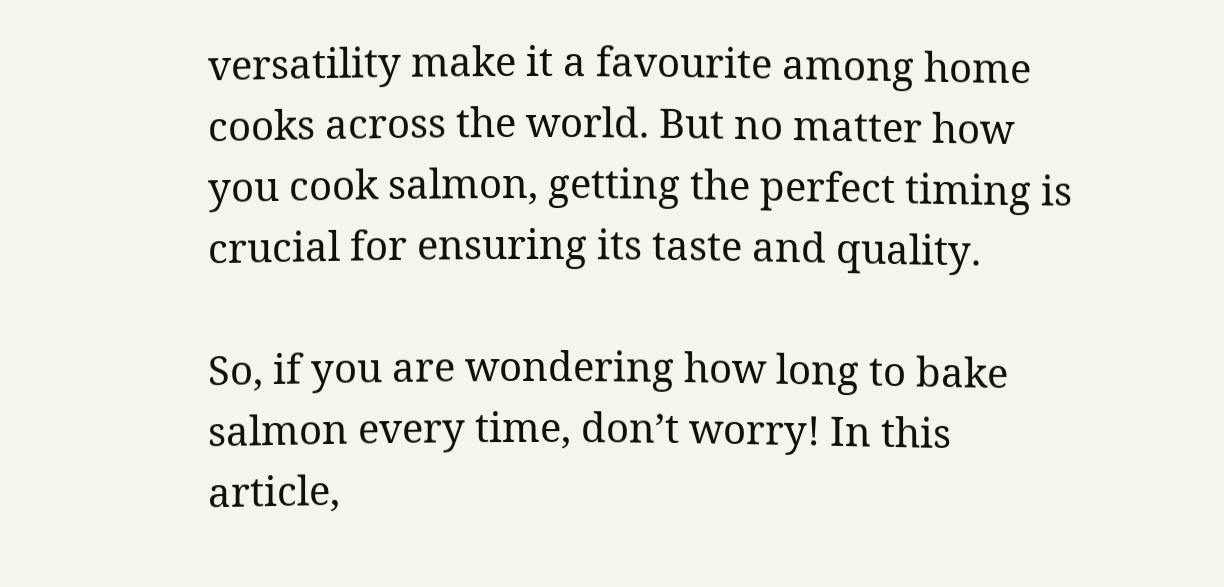versatility make it a favourite among home cooks across the world. But no matter how you cook salmon, getting the perfect timing is crucial for ensuring its taste and quality.

So, if you are wondering how long to bake salmon every time, don’t worry! In this article,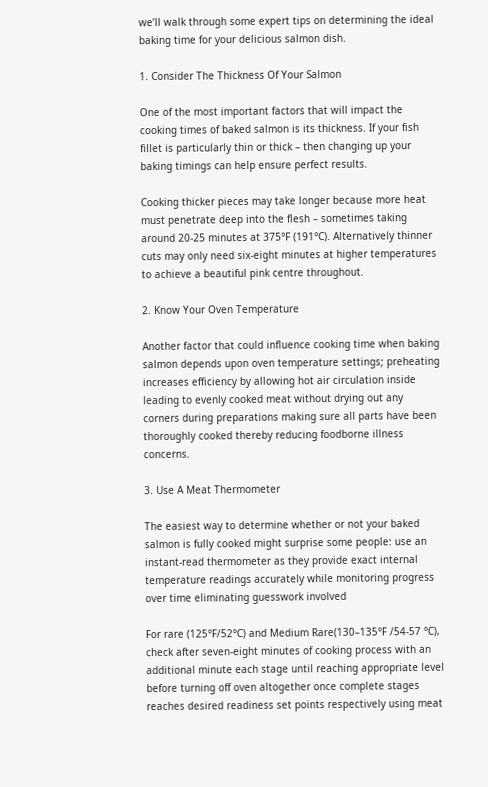we’ll walk through some expert tips on determining the ideal baking time for your delicious salmon dish.

1. Consider The Thickness Of Your Salmon

One of the most important factors that will impact the cooking times of baked salmon is its thickness. If your fish fillet is particularly thin or thick – then changing up your baking timings can help ensure perfect results.

Cooking thicker pieces may take longer because more heat must penetrate deep into the flesh – sometimes taking around 20-25 minutes at 375°F (191°C). Alternatively thinner cuts may only need six-eight minutes at higher temperatures to achieve a beautiful pink centre throughout.

2. Know Your Oven Temperature

Another factor that could influence cooking time when baking salmon depends upon oven temperature settings; preheating increases efficiency by allowing hot air circulation inside leading to evenly cooked meat without drying out any corners during preparations making sure all parts have been thoroughly cooked thereby reducing foodborne illness concerns.

3. Use A Meat Thermometer

The easiest way to determine whether or not your baked salmon is fully cooked might surprise some people: use an instant-read thermometer as they provide exact internal temperature readings accurately while monitoring progress over time eliminating guesswork involved

For rare (125°F/52°C) and Medium Rare(130–135°F /54-57 °C), check after seven-eight minutes of cooking process with an additional minute each stage until reaching appropriate level before turning off oven altogether once complete stages reaches desired readiness set points respectively using meat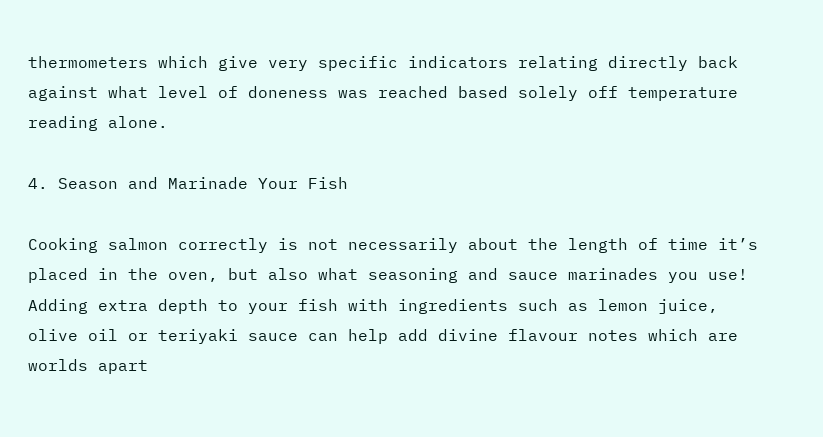thermometers which give very specific indicators relating directly back against what level of doneness was reached based solely off temperature reading alone.

4. Season and Marinade Your Fish

Cooking salmon correctly is not necessarily about the length of time it’s placed in the oven, but also what seasoning and sauce marinades you use! Adding extra depth to your fish with ingredients such as lemon juice, olive oil or teriyaki sauce can help add divine flavour notes which are worlds apart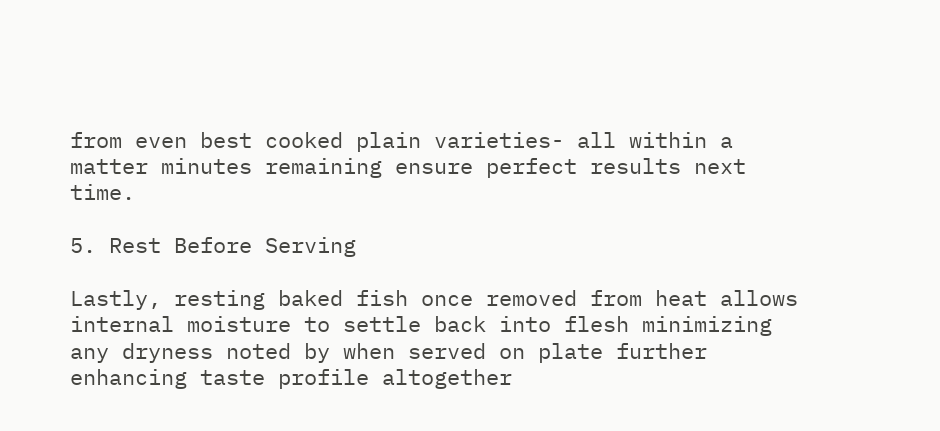from even best cooked plain varieties- all within a matter minutes remaining ensure perfect results next time.

5. Rest Before Serving

Lastly, resting baked fish once removed from heat allows internal moisture to settle back into flesh minimizing any dryness noted by when served on plate further enhancing taste profile altogether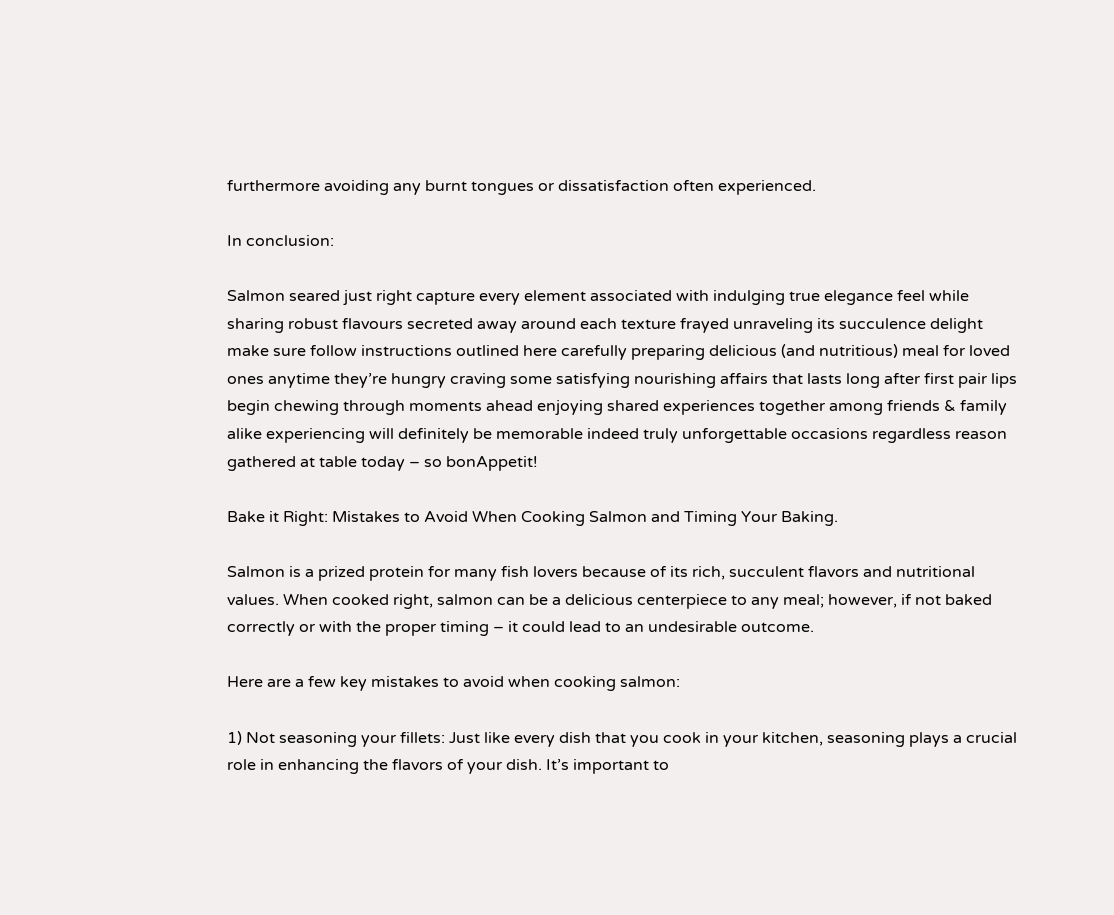furthermore avoiding any burnt tongues or dissatisfaction often experienced.

In conclusion:

Salmon seared just right capture every element associated with indulging true elegance feel while sharing robust flavours secreted away around each texture frayed unraveling its succulence delight make sure follow instructions outlined here carefully preparing delicious (and nutritious) meal for loved ones anytime they’re hungry craving some satisfying nourishing affairs that lasts long after first pair lips begin chewing through moments ahead enjoying shared experiences together among friends & family alike experiencing will definitely be memorable indeed truly unforgettable occasions regardless reason gathered at table today – so bonAppetit!

Bake it Right: Mistakes to Avoid When Cooking Salmon and Timing Your Baking.

Salmon is a prized protein for many fish lovers because of its rich, succulent flavors and nutritional values. When cooked right, salmon can be a delicious centerpiece to any meal; however, if not baked correctly or with the proper timing – it could lead to an undesirable outcome.

Here are a few key mistakes to avoid when cooking salmon:

1) Not seasoning your fillets: Just like every dish that you cook in your kitchen, seasoning plays a crucial role in enhancing the flavors of your dish. It’s important to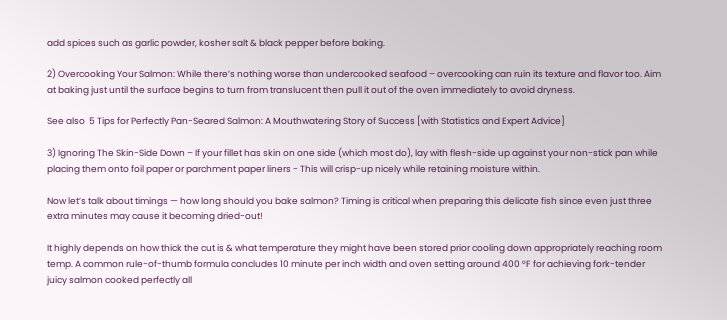add spices such as garlic powder, kosher salt & black pepper before baking.

2) Overcooking Your Salmon: While there’s nothing worse than undercooked seafood – overcooking can ruin its texture and flavor too. Aim at baking just until the surface begins to turn from translucent then pull it out of the oven immediately to avoid dryness.

See also  5 Tips for Perfectly Pan-Seared Salmon: A Mouthwatering Story of Success [with Statistics and Expert Advice]

3) Ignoring The Skin-Side Down – If your fillet has skin on one side (which most do), lay with flesh-side up against your non-stick pan while placing them onto foil paper or parchment paper liners - This will crisp-up nicely while retaining moisture within.

Now let’s talk about timings — how long should you bake salmon? Timing is critical when preparing this delicate fish since even just three extra minutes may cause it becoming dried-out!

It highly depends on how thick the cut is & what temperature they might have been stored prior cooling down appropriately reaching room temp. A common rule-of-thumb formula concludes 10 minute per inch width and oven setting around 400 °F for achieving fork-tender juicy salmon cooked perfectly all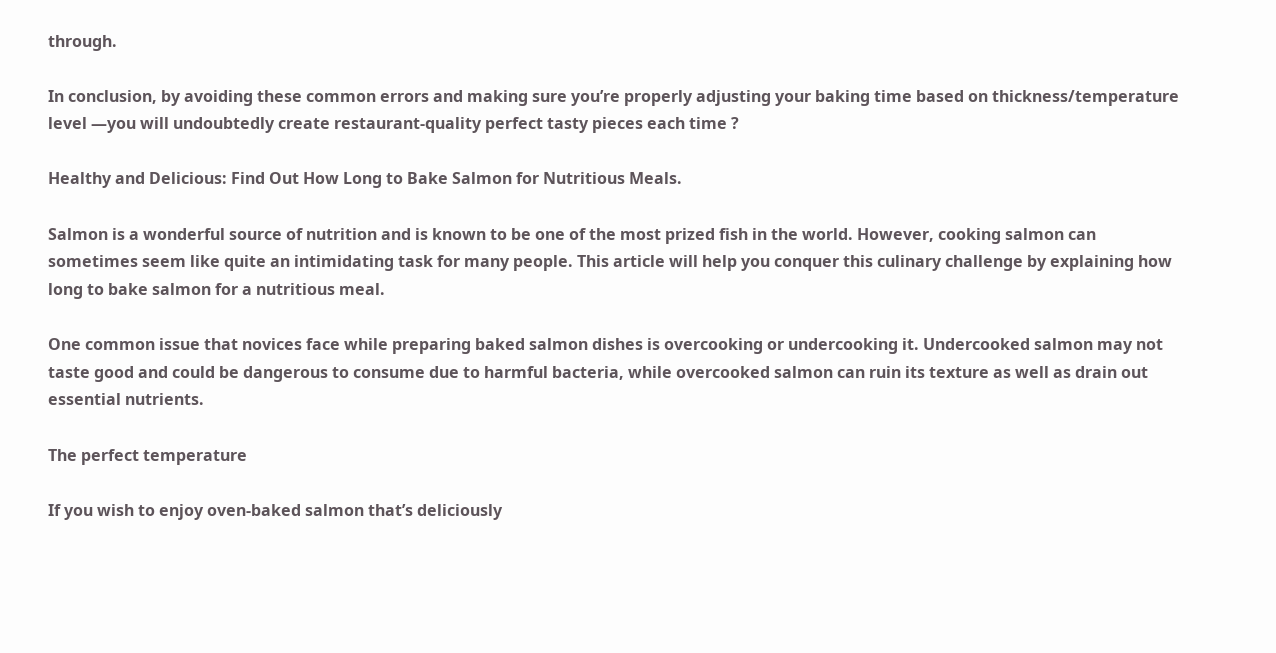through.

In conclusion, by avoiding these common errors and making sure you’re properly adjusting your baking time based on thickness/temperature level —you will undoubtedly create restaurant-quality perfect tasty pieces each time ?

Healthy and Delicious: Find Out How Long to Bake Salmon for Nutritious Meals.

Salmon is a wonderful source of nutrition and is known to be one of the most prized fish in the world. However, cooking salmon can sometimes seem like quite an intimidating task for many people. This article will help you conquer this culinary challenge by explaining how long to bake salmon for a nutritious meal.

One common issue that novices face while preparing baked salmon dishes is overcooking or undercooking it. Undercooked salmon may not taste good and could be dangerous to consume due to harmful bacteria, while overcooked salmon can ruin its texture as well as drain out essential nutrients.

The perfect temperature

If you wish to enjoy oven-baked salmon that’s deliciously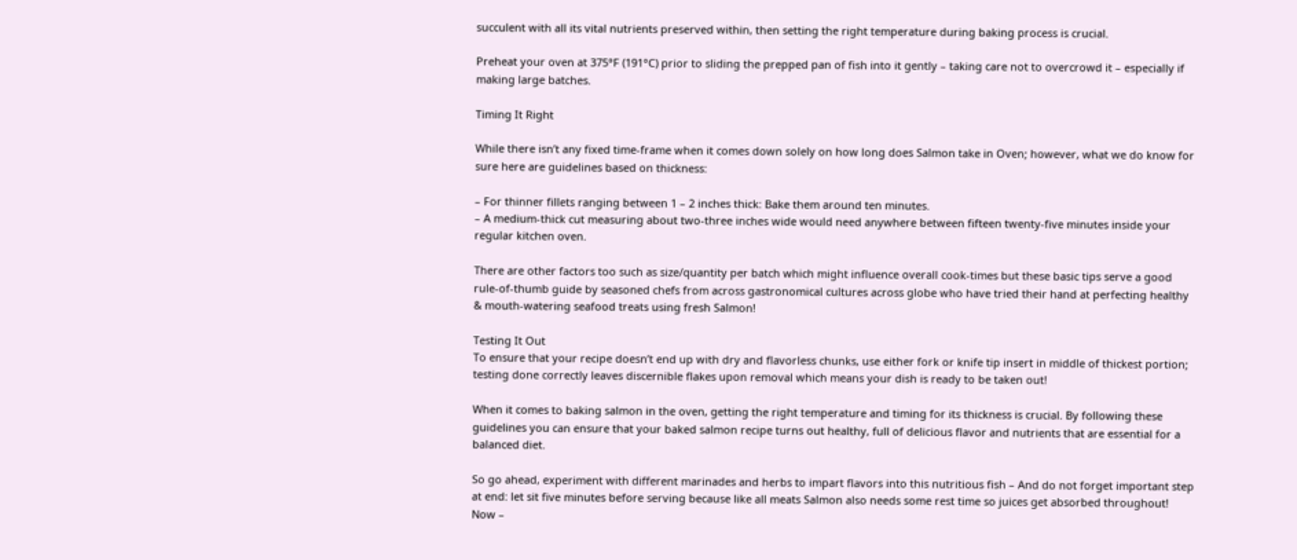succulent with all its vital nutrients preserved within, then setting the right temperature during baking process is crucial.

Preheat your oven at 375°F (191°C) prior to sliding the prepped pan of fish into it gently – taking care not to overcrowd it – especially if making large batches.

Timing It Right

While there isn’t any fixed time-frame when it comes down solely on how long does Salmon take in Oven; however, what we do know for sure here are guidelines based on thickness:

– For thinner fillets ranging between 1 – 2 inches thick: Bake them around ten minutes.
– A medium-thick cut measuring about two-three inches wide would need anywhere between fifteen twenty-five minutes inside your regular kitchen oven.

There are other factors too such as size/quantity per batch which might influence overall cook-times but these basic tips serve a good rule-of-thumb guide by seasoned chefs from across gastronomical cultures across globe who have tried their hand at perfecting healthy & mouth-watering seafood treats using fresh Salmon!

Testing It Out
To ensure that your recipe doesn’t end up with dry and flavorless chunks, use either fork or knife tip insert in middle of thickest portion; testing done correctly leaves discernible flakes upon removal which means your dish is ready to be taken out!

When it comes to baking salmon in the oven, getting the right temperature and timing for its thickness is crucial. By following these guidelines you can ensure that your baked salmon recipe turns out healthy, full of delicious flavor and nutrients that are essential for a balanced diet.

So go ahead, experiment with different marinades and herbs to impart flavors into this nutritious fish – And do not forget important step at end: let sit five minutes before serving because like all meats Salmon also needs some rest time so juices get absorbed throughout! Now –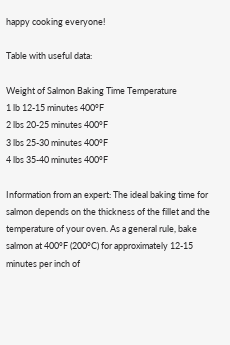happy cooking everyone!

Table with useful data:

Weight of Salmon Baking Time Temperature
1 lb 12-15 minutes 400°F
2 lbs 20-25 minutes 400°F
3 lbs 25-30 minutes 400°F
4 lbs 35-40 minutes 400°F

Information from an expert: The ideal baking time for salmon depends on the thickness of the fillet and the temperature of your oven. As a general rule, bake salmon at 400°F (200°C) for approximately 12-15 minutes per inch of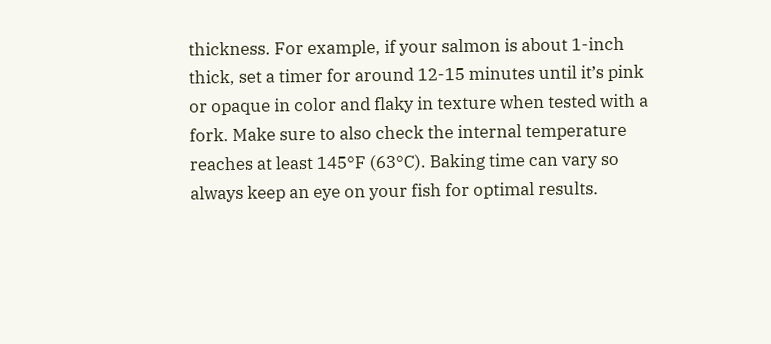thickness. For example, if your salmon is about 1-inch thick, set a timer for around 12-15 minutes until it’s pink or opaque in color and flaky in texture when tested with a fork. Make sure to also check the internal temperature reaches at least 145°F (63°C). Baking time can vary so always keep an eye on your fish for optimal results.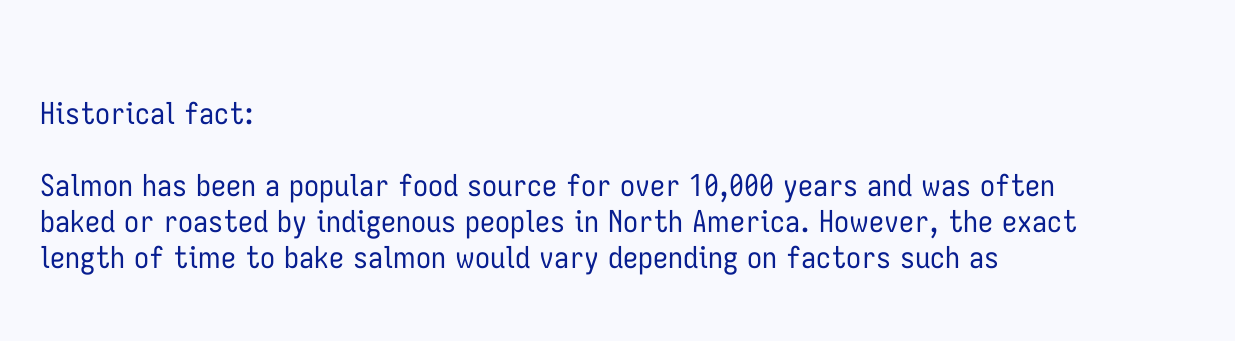Historical fact:

Salmon has been a popular food source for over 10,000 years and was often baked or roasted by indigenous peoples in North America. However, the exact length of time to bake salmon would vary depending on factors such as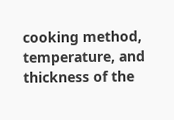cooking method, temperature, and thickness of the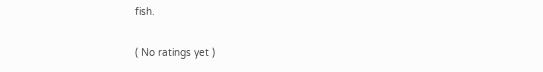fish.

( No ratings yet )